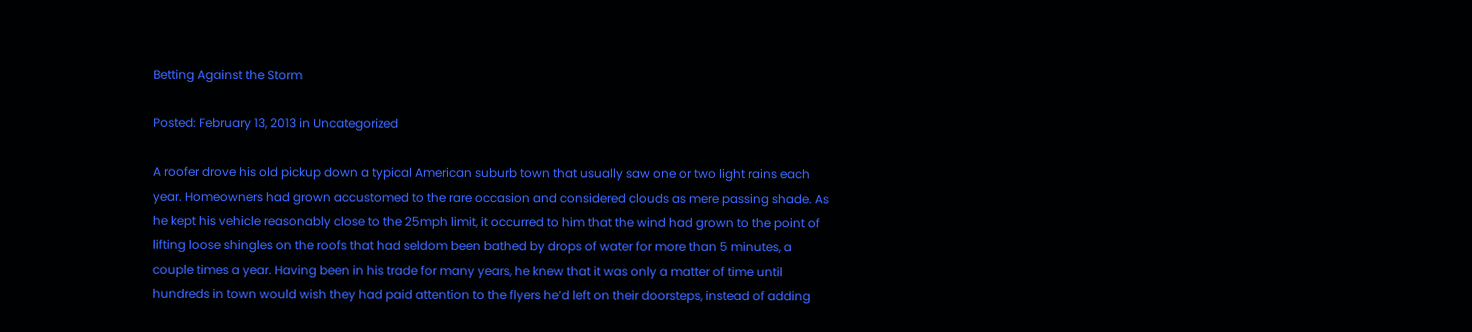Betting Against the Storm

Posted: February 13, 2013 in Uncategorized

A roofer drove his old pickup down a typical American suburb town that usually saw one or two light rains each year. Homeowners had grown accustomed to the rare occasion and considered clouds as mere passing shade. As he kept his vehicle reasonably close to the 25mph limit, it occurred to him that the wind had grown to the point of lifting loose shingles on the roofs that had seldom been bathed by drops of water for more than 5 minutes, a couple times a year. Having been in his trade for many years, he knew that it was only a matter of time until hundreds in town would wish they had paid attention to the flyers he’d left on their doorsteps, instead of adding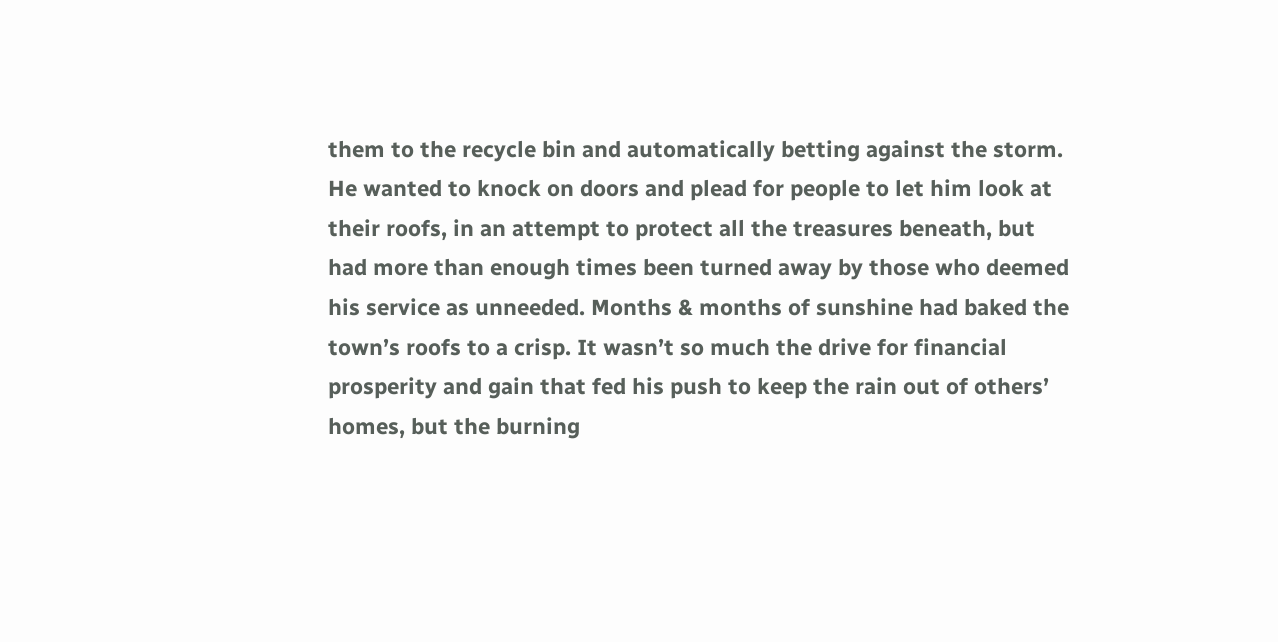them to the recycle bin and automatically betting against the storm. He wanted to knock on doors and plead for people to let him look at their roofs, in an attempt to protect all the treasures beneath, but had more than enough times been turned away by those who deemed his service as unneeded. Months & months of sunshine had baked the town’s roofs to a crisp. It wasn’t so much the drive for financial prosperity and gain that fed his push to keep the rain out of others’ homes, but the burning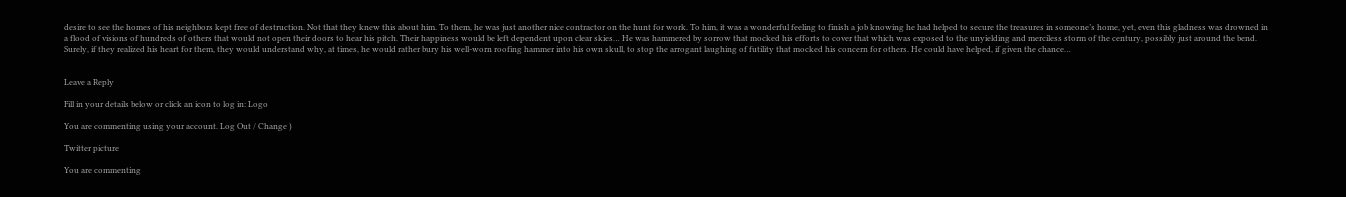desire to see the homes of his neighbors kept free of destruction. Not that they knew this about him. To them, he was just another nice contractor on the hunt for work. To him, it was a wonderful feeling to finish a job knowing he had helped to secure the treasures in someone’s home, yet, even this gladness was drowned in a flood of visions of hundreds of others that would not open their doors to hear his pitch. Their happiness would be left dependent upon clear skies… He was hammered by sorrow that mocked his efforts to cover that which was exposed to the unyielding and merciless storm of the century, possibly just around the bend. Surely, if they realized his heart for them, they would understand why, at times, he would rather bury his well-worn roofing hammer into his own skull, to stop the arrogant laughing of futility that mocked his concern for others. He could have helped, if given the chance…


Leave a Reply

Fill in your details below or click an icon to log in: Logo

You are commenting using your account. Log Out / Change )

Twitter picture

You are commenting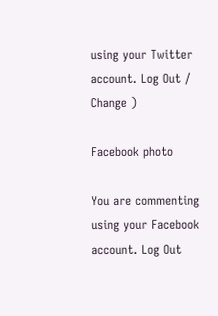using your Twitter account. Log Out / Change )

Facebook photo

You are commenting using your Facebook account. Log Out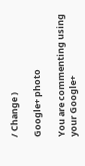/ Change )

Google+ photo

You are commenting using your Google+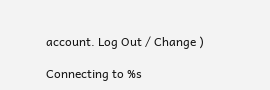account. Log Out / Change )

Connecting to %s